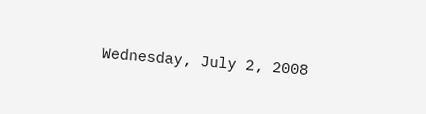Wednesday, July 2, 2008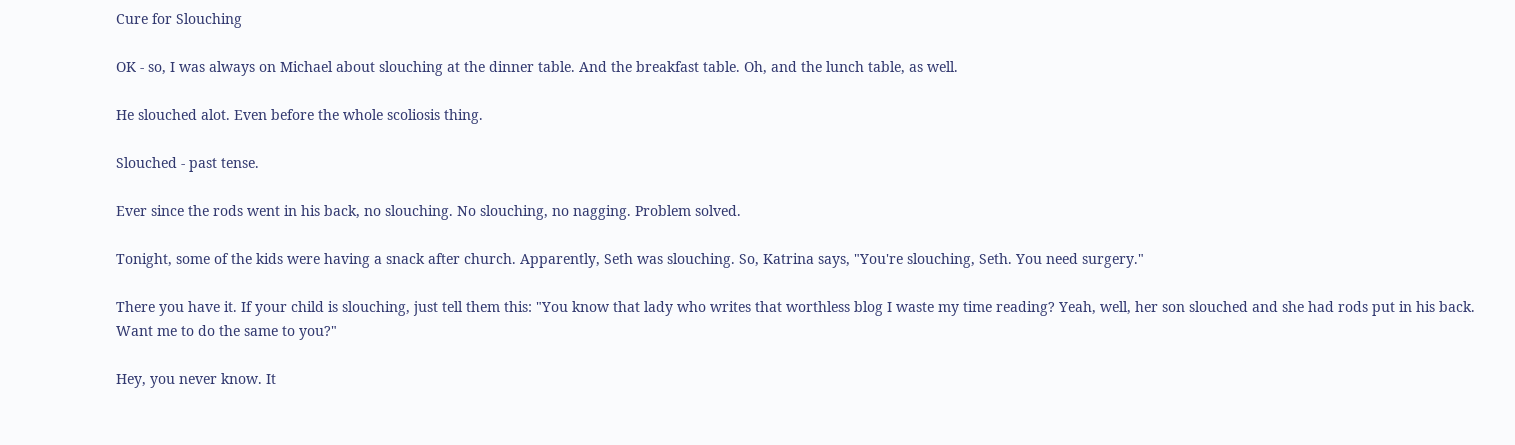Cure for Slouching

OK - so, I was always on Michael about slouching at the dinner table. And the breakfast table. Oh, and the lunch table, as well.

He slouched alot. Even before the whole scoliosis thing.

Slouched - past tense.

Ever since the rods went in his back, no slouching. No slouching, no nagging. Problem solved.

Tonight, some of the kids were having a snack after church. Apparently, Seth was slouching. So, Katrina says, "You're slouching, Seth. You need surgery."

There you have it. If your child is slouching, just tell them this: "You know that lady who writes that worthless blog I waste my time reading? Yeah, well, her son slouched and she had rods put in his back. Want me to do the same to you?"

Hey, you never know. It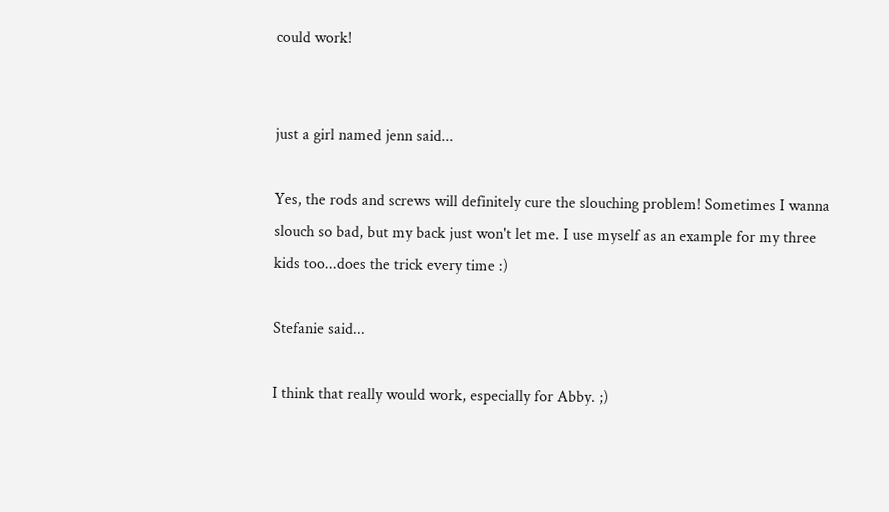could work!


just a girl named jenn said...

Yes, the rods and screws will definitely cure the slouching problem! Sometimes I wanna slouch so bad, but my back just won't let me. I use myself as an example for my three kids too...does the trick every time :)

Stefanie said...

I think that really would work, especially for Abby. ;)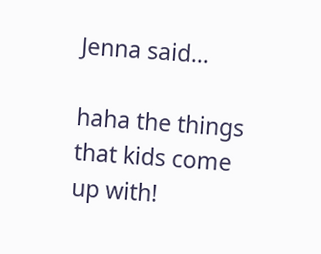Jenna said...

haha the things that kids come up with!